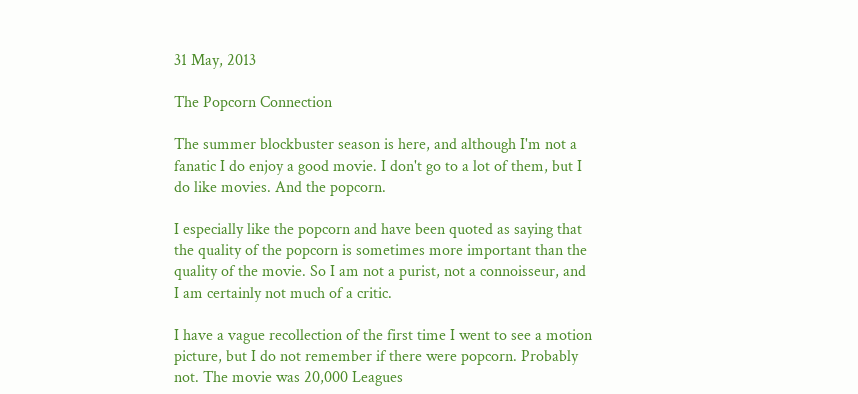31 May, 2013

The Popcorn Connection

The summer blockbuster season is here, and although I'm not a fanatic I do enjoy a good movie. I don't go to a lot of them, but I do like movies. And the popcorn.

I especially like the popcorn and have been quoted as saying that the quality of the popcorn is sometimes more important than the quality of the movie. So I am not a purist, not a connoisseur, and I am certainly not much of a critic.

I have a vague recollection of the first time I went to see a motion picture, but I do not remember if there were popcorn. Probably not. The movie was 20,000 Leagues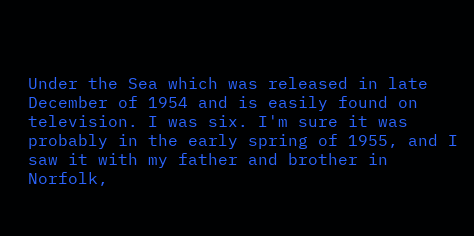Under the Sea which was released in late December of 1954 and is easily found on television. I was six. I'm sure it was probably in the early spring of 1955, and I saw it with my father and brother in Norfolk,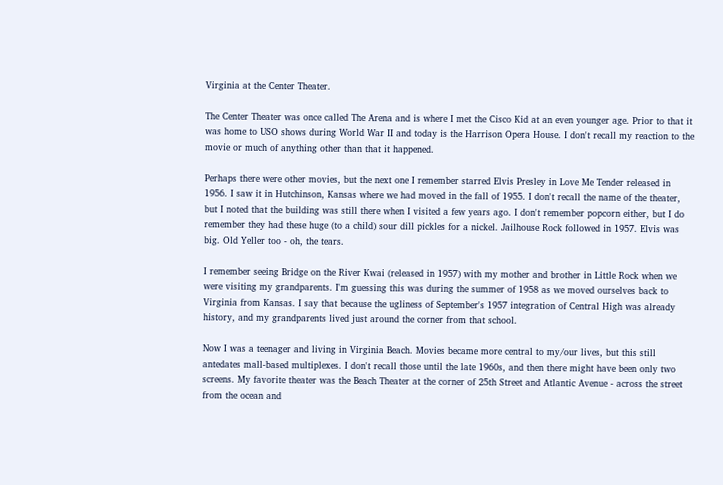Virginia at the Center Theater.

The Center Theater was once called The Arena and is where I met the Cisco Kid at an even younger age. Prior to that it was home to USO shows during World War II and today is the Harrison Opera House. I don't recall my reaction to the movie or much of anything other than that it happened.

Perhaps there were other movies, but the next one I remember starred Elvis Presley in Love Me Tender released in 1956. I saw it in Hutchinson, Kansas where we had moved in the fall of 1955. I don't recall the name of the theater, but I noted that the building was still there when I visited a few years ago. I don't remember popcorn either, but I do remember they had these huge (to a child) sour dill pickles for a nickel. Jailhouse Rock followed in 1957. Elvis was big. Old Yeller too - oh, the tears.

I remember seeing Bridge on the River Kwai (released in 1957) with my mother and brother in Little Rock when we were visiting my grandparents. I'm guessing this was during the summer of 1958 as we moved ourselves back to Virginia from Kansas. I say that because the ugliness of September's 1957 integration of Central High was already history, and my grandparents lived just around the corner from that school.

Now I was a teenager and living in Virginia Beach. Movies became more central to my/our lives, but this still antedates mall-based multiplexes. I don't recall those until the late 1960s, and then there might have been only two screens. My favorite theater was the Beach Theater at the corner of 25th Street and Atlantic Avenue - across the street from the ocean and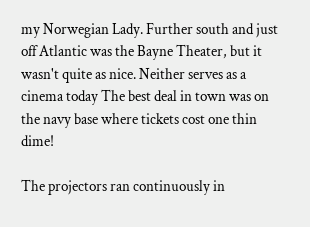my Norwegian Lady. Further south and just off Atlantic was the Bayne Theater, but it wasn't quite as nice. Neither serves as a cinema today The best deal in town was on the navy base where tickets cost one thin dime!

The projectors ran continuously in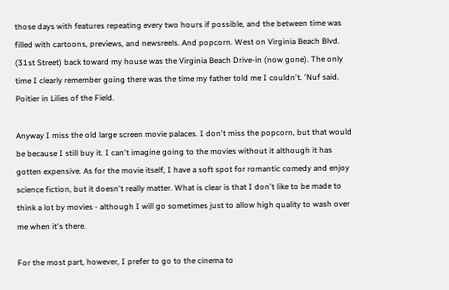those days with features repeating every two hours if possible, and the between time was filled with cartoons, previews, and newsreels. And popcorn. West on Virginia Beach Blvd. (31st Street) back toward my house was the Virginia Beach Drive-in (now gone). The only time I clearly remember going there was the time my father told me I couldn't. 'Nuf said. Poitier in Lilies of the Field.

Anyway I miss the old large screen movie palaces. I don't miss the popcorn, but that would be because I still buy it. I can't imagine going to the movies without it although it has gotten expensive. As for the movie itself, I have a soft spot for romantic comedy and enjoy science fiction, but it doesn't really matter. What is clear is that I don't like to be made to think a lot by movies - although I will go sometimes just to allow high quality to wash over me when it's there.

For the most part, however, I prefer to go to the cinema to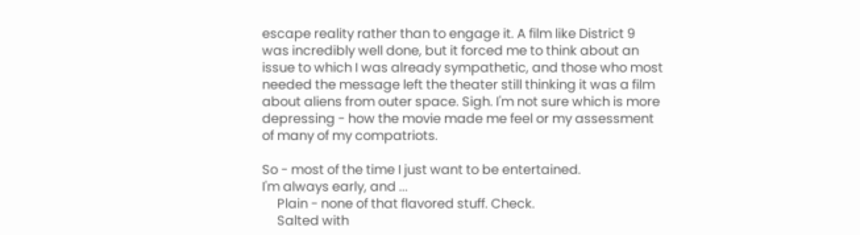escape reality rather than to engage it. A film like District 9 was incredibly well done, but it forced me to think about an issue to which I was already sympathetic, and those who most needed the message left the theater still thinking it was a film about aliens from outer space. Sigh. I'm not sure which is more depressing - how the movie made me feel or my assessment of many of my compatriots.

So - most of the time I just want to be entertained.
I'm always early, and ...
     Plain - none of that flavored stuff. Check.
     Salted with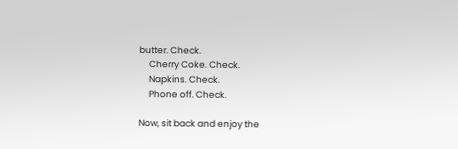butter. Check.
     Cherry Coke. Check.
     Napkins. Check.
     Phone off. Check.

Now, sit back and enjoy the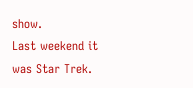show.
Last weekend it was Star Trek.